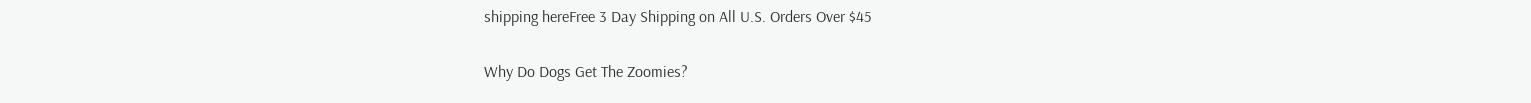shipping hereFree 3 Day Shipping on All U.S. Orders Over $45

Why Do Dogs Get The Zoomies?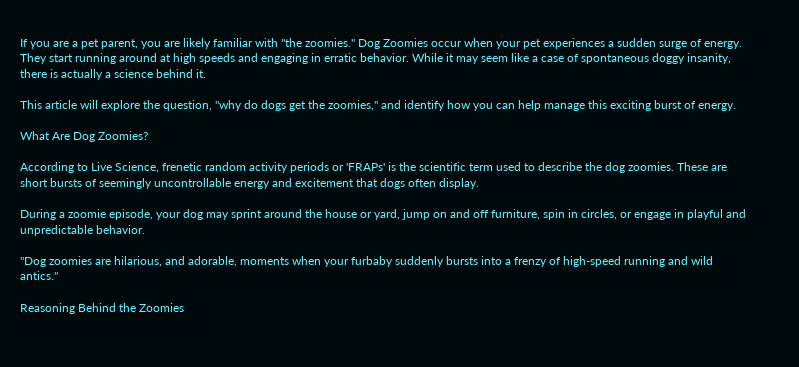If you are a pet parent, you are likely familiar with "the zoomies." Dog Zoomies occur when your pet experiences a sudden surge of energy. They start running around at high speeds and engaging in erratic behavior. While it may seem like a case of spontaneous doggy insanity, there is actually a science behind it.

This article will explore the question, "why do dogs get the zoomies," and identify how you can help manage this exciting burst of energy.

What Are Dog Zoomies?

According to Live Science, frenetic random activity periods or 'FRAPs' is the scientific term used to describe the dog zoomies. These are short bursts of seemingly uncontrollable energy and excitement that dogs often display.

During a zoomie episode, your dog may sprint around the house or yard, jump on and off furniture, spin in circles, or engage in playful and unpredictable behavior.

"Dog zoomies are hilarious, and adorable, moments when your furbaby suddenly bursts into a frenzy of high-speed running and wild antics."

Reasoning Behind the Zoomies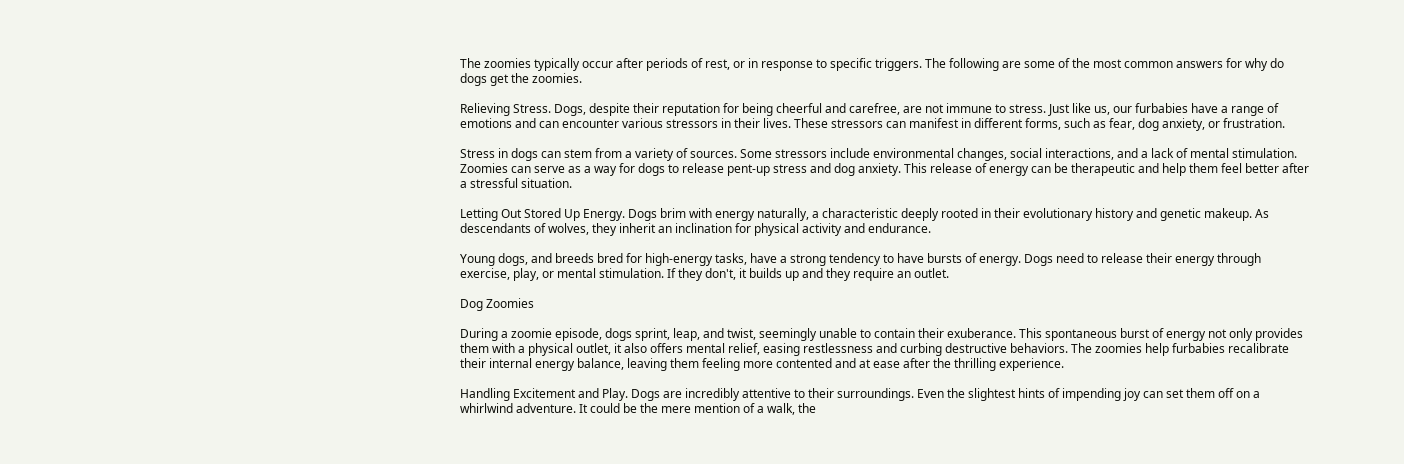The zoomies typically occur after periods of rest, or in response to specific triggers. The following are some of the most common answers for why do dogs get the zoomies.

Relieving Stress. Dogs, despite their reputation for being cheerful and carefree, are not immune to stress. Just like us, our furbabies have a range of emotions and can encounter various stressors in their lives. These stressors can manifest in different forms, such as fear, dog anxiety, or frustration.

Stress in dogs can stem from a variety of sources. Some stressors include environmental changes, social interactions, and a lack of mental stimulation. Zoomies can serve as a way for dogs to release pent-up stress and dog anxiety. This release of energy can be therapeutic and help them feel better after a stressful situation.

Letting Out Stored Up Energy. Dogs brim with energy naturally, a characteristic deeply rooted in their evolutionary history and genetic makeup. As descendants of wolves, they inherit an inclination for physical activity and endurance.

Young dogs, and breeds bred for high-energy tasks, have a strong tendency to have bursts of energy. Dogs need to release their energy through exercise, play, or mental stimulation. If they don't, it builds up and they require an outlet.

Dog Zoomies

During a zoomie episode, dogs sprint, leap, and twist, seemingly unable to contain their exuberance. This spontaneous burst of energy not only provides them with a physical outlet, it also offers mental relief, easing restlessness and curbing destructive behaviors. The zoomies help furbabies recalibrate their internal energy balance, leaving them feeling more contented and at ease after the thrilling experience.

Handling Excitement and Play. Dogs are incredibly attentive to their surroundings. Even the slightest hints of impending joy can set them off on a whirlwind adventure. It could be the mere mention of a walk, the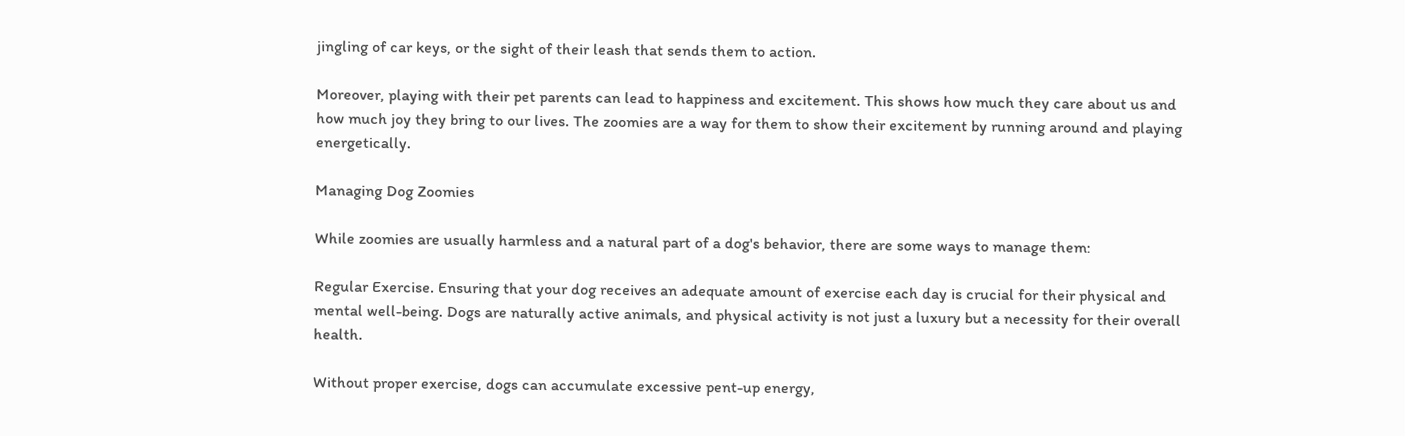jingling of car keys, or the sight of their leash that sends them to action.

Moreover, playing with their pet parents can lead to happiness and excitement. This shows how much they care about us and how much joy they bring to our lives. The zoomies are a way for them to show their excitement by running around and playing energetically.

Managing Dog Zoomies

While zoomies are usually harmless and a natural part of a dog's behavior, there are some ways to manage them:

Regular Exercise. Ensuring that your dog receives an adequate amount of exercise each day is crucial for their physical and mental well-being. Dogs are naturally active animals, and physical activity is not just a luxury but a necessity for their overall health.

Without proper exercise, dogs can accumulate excessive pent-up energy,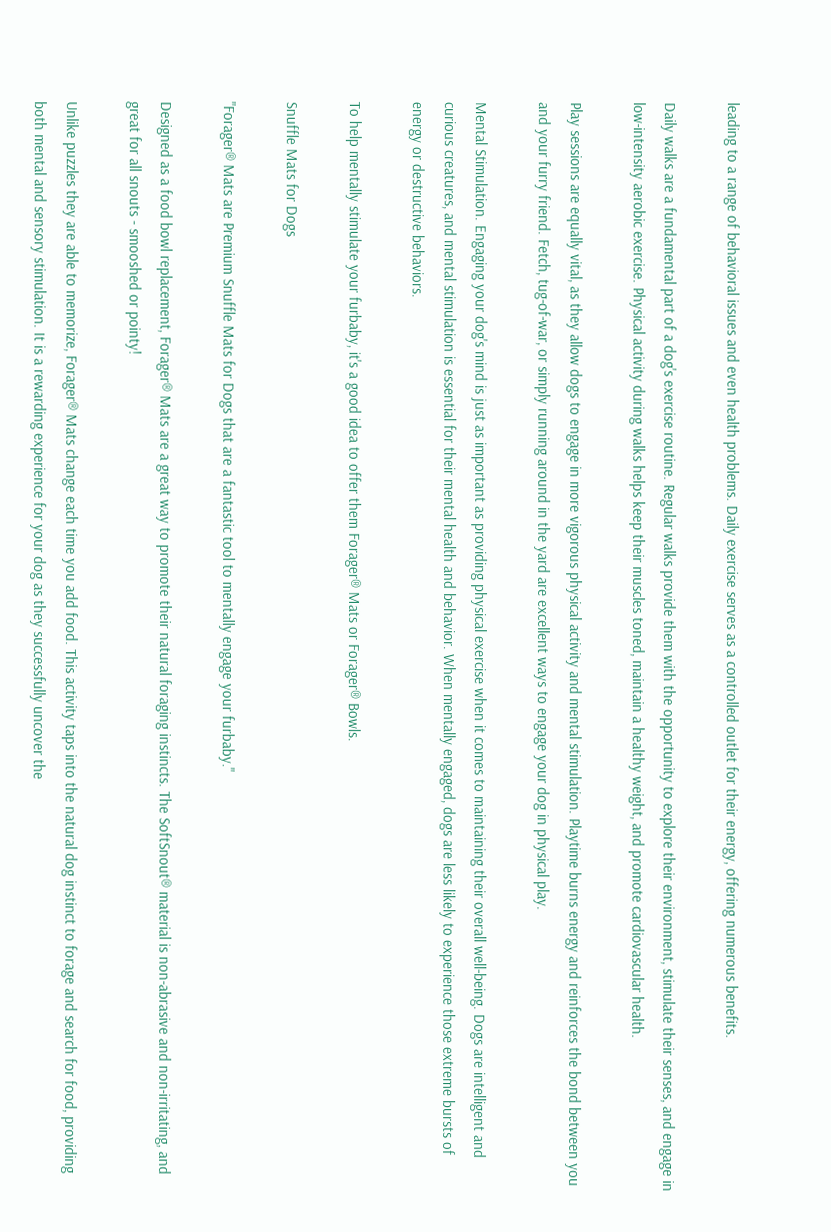leading to a range of behavioral issues and even health problems. Daily exercise serves as a controlled outlet for their energy, offering numerous benefits.

Daily walks are a fundamental part of a dog's exercise routine. Regular walks provide them with the opportunity to explore their environment, stimulate their senses, and engage in low-intensity aerobic exercise. Physical activity during walks helps keep their muscles toned, maintain a healthy weight, and promote cardiovascular health.

Play sessions are equally vital, as they allow dogs to engage in more vigorous physical activity and mental stimulation. Playtime burns energy and reinforces the bond between you and your furry friend. Fetch, tug-of-war, or simply running around in the yard are excellent ways to engage your dog in physical play.

Mental Stimulation. Engaging your dog's mind is just as important as providing physical exercise when it comes to maintaining their overall well-being. Dogs are intelligent and curious creatures, and mental stimulation is essential for their mental health and behavior. When mentally engaged, dogs are less likely to experience those extreme bursts of energy or destructive behaviors.

To help mentally stimulate your furbaby, it's a good idea to offer them Forager® Mats or Forager® Bowls.

Snuffle Mats for Dogs

"Forager® Mats are Premium Snuffle Mats for Dogs that are a fantastic tool to mentally engage your furbaby."

Designed as a food bowl replacement, Forager® Mats are a great way to promote their natural foraging instincts. The SoftSnout® material is non-abrasive and non-irritating, and great for all snouts - smooshed or pointy!

Unlike puzzles they are able to memorize, Forager® Mats change each time you add food. This activity taps into the natural dog instinct to forage and search for food, providing both mental and sensory stimulation. It is a rewarding experience for your dog as they successfully uncover the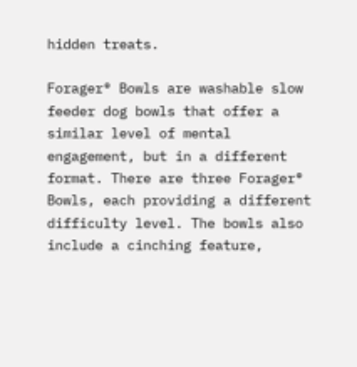hidden treats.

Forager® Bowls are washable slow feeder dog bowls that offer a similar level of mental engagement, but in a different format. There are three Forager® Bowls, each providing a different difficulty level. The bowls also include a cinching feature,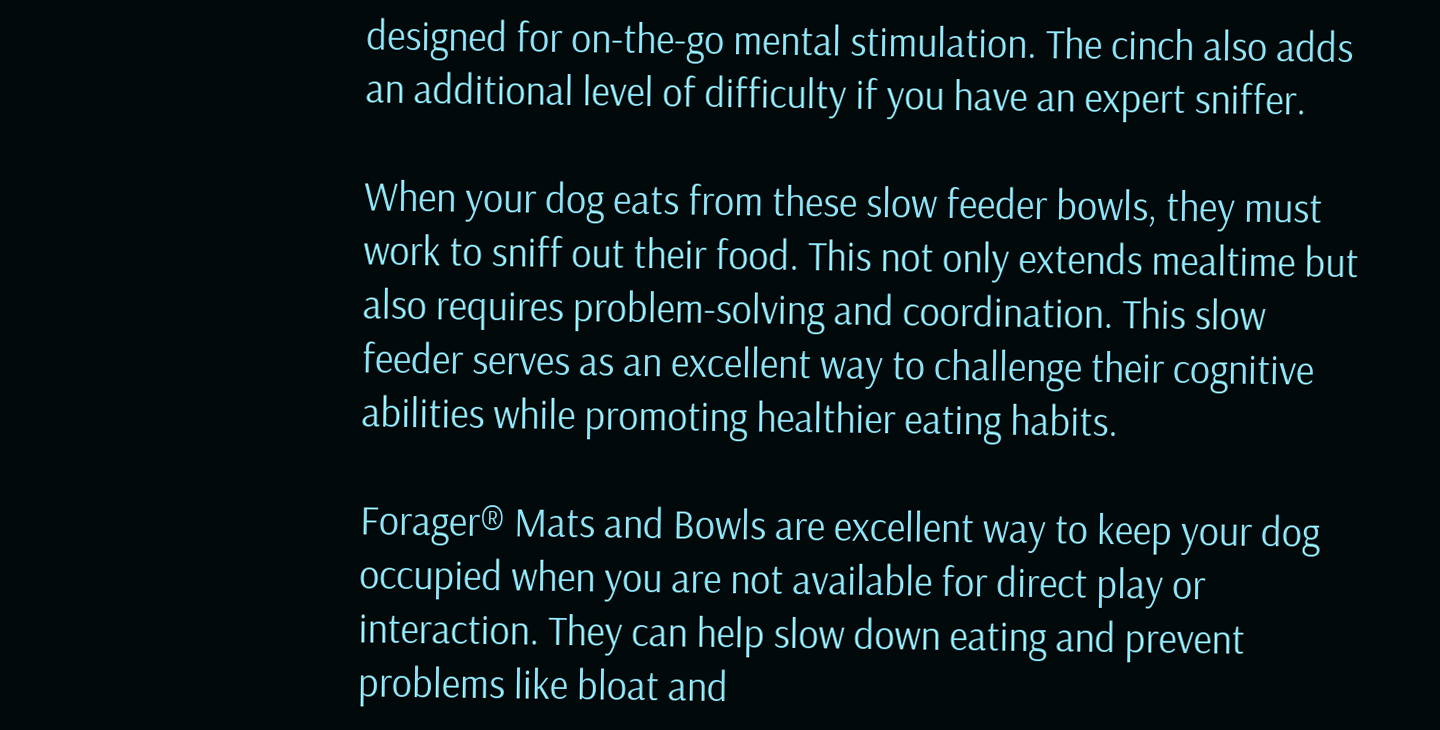designed for on-the-go mental stimulation. The cinch also adds an additional level of difficulty if you have an expert sniffer.

When your dog eats from these slow feeder bowls, they must work to sniff out their food. This not only extends mealtime but also requires problem-solving and coordination. This slow feeder serves as an excellent way to challenge their cognitive abilities while promoting healthier eating habits.

Forager® Mats and Bowls are excellent way to keep your dog occupied when you are not available for direct play or interaction. They can help slow down eating and prevent problems like bloat and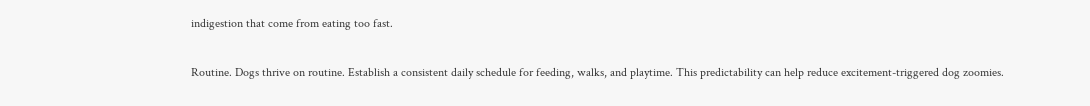indigestion that come from eating too fast.

Routine. Dogs thrive on routine. Establish a consistent daily schedule for feeding, walks, and playtime. This predictability can help reduce excitement-triggered dog zoomies.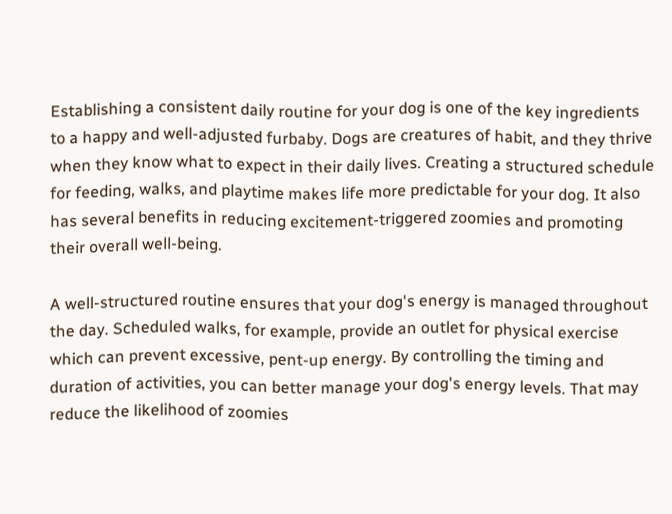Establishing a consistent daily routine for your dog is one of the key ingredients to a happy and well-adjusted furbaby. Dogs are creatures of habit, and they thrive when they know what to expect in their daily lives. Creating a structured schedule for feeding, walks, and playtime makes life more predictable for your dog. It also has several benefits in reducing excitement-triggered zoomies and promoting their overall well-being.

A well-structured routine ensures that your dog's energy is managed throughout the day. Scheduled walks, for example, provide an outlet for physical exercise which can prevent excessive, pent-up energy. By controlling the timing and duration of activities, you can better manage your dog's energy levels. That may reduce the likelihood of zoomies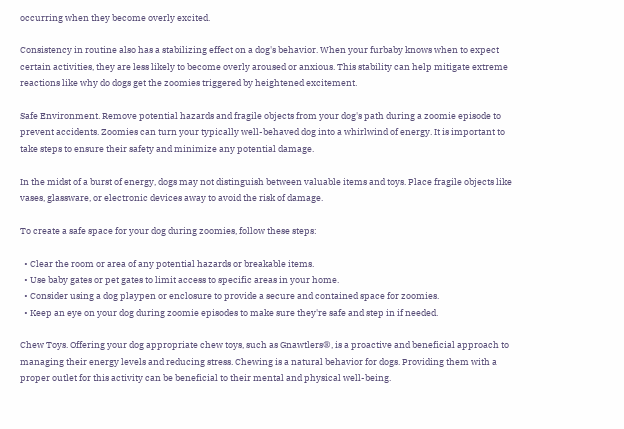occurring when they become overly excited.

Consistency in routine also has a stabilizing effect on a dog's behavior. When your furbaby knows when to expect certain activities, they are less likely to become overly aroused or anxious. This stability can help mitigate extreme reactions like why do dogs get the zoomies triggered by heightened excitement.

Safe Environment. Remove potential hazards and fragile objects from your dog's path during a zoomie episode to prevent accidents. Zoomies can turn your typically well-behaved dog into a whirlwind of energy. It is important to take steps to ensure their safety and minimize any potential damage.

In the midst of a burst of energy, dogs may not distinguish between valuable items and toys. Place fragile objects like vases, glassware, or electronic devices away to avoid the risk of damage.

To create a safe space for your dog during zoomies, follow these steps:

  • Clear the room or area of any potential hazards or breakable items.
  • Use baby gates or pet gates to limit access to specific areas in your home.
  • Consider using a dog playpen or enclosure to provide a secure and contained space for zoomies.
  • Keep an eye on your dog during zoomie episodes to make sure they're safe and step in if needed.

Chew Toys. Offering your dog appropriate chew toys, such as Gnawtlers®, is a proactive and beneficial approach to managing their energy levels and reducing stress. Chewing is a natural behavior for dogs. Providing them with a proper outlet for this activity can be beneficial to their mental and physical well-being.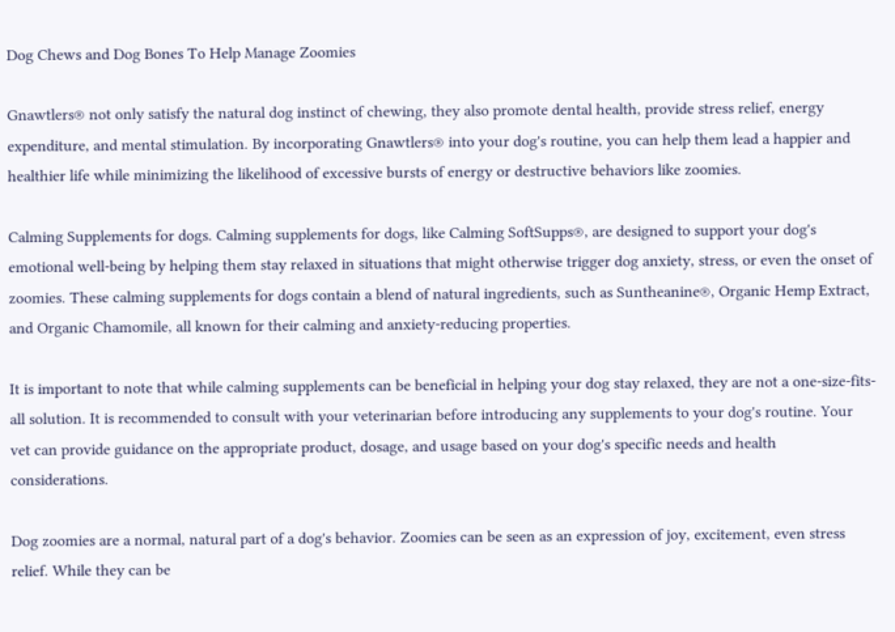Dog Chews and Dog Bones To Help Manage Zoomies

Gnawtlers® not only satisfy the natural dog instinct of chewing, they also promote dental health, provide stress relief, energy expenditure, and mental stimulation. By incorporating Gnawtlers® into your dog's routine, you can help them lead a happier and healthier life while minimizing the likelihood of excessive bursts of energy or destructive behaviors like zoomies.

Calming Supplements for dogs. Calming supplements for dogs, like Calming SoftSupps®, are designed to support your dog's emotional well-being by helping them stay relaxed in situations that might otherwise trigger dog anxiety, stress, or even the onset of zoomies. These calming supplements for dogs contain a blend of natural ingredients, such as Suntheanine®, Organic Hemp Extract, and Organic Chamomile, all known for their calming and anxiety-reducing properties.

It is important to note that while calming supplements can be beneficial in helping your dog stay relaxed, they are not a one-size-fits-all solution. It is recommended to consult with your veterinarian before introducing any supplements to your dog's routine. Your vet can provide guidance on the appropriate product, dosage, and usage based on your dog's specific needs and health considerations.

Dog zoomies are a normal, natural part of a dog's behavior. Zoomies can be seen as an expression of joy, excitement, even stress relief. While they can be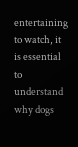entertaining to watch, it is essential to understand why dogs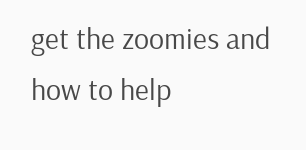get the zoomies and how to help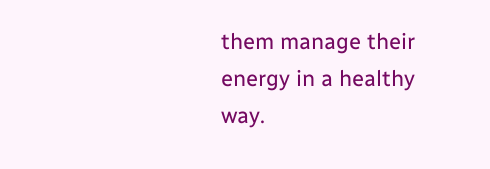them manage their energy in a healthy way.